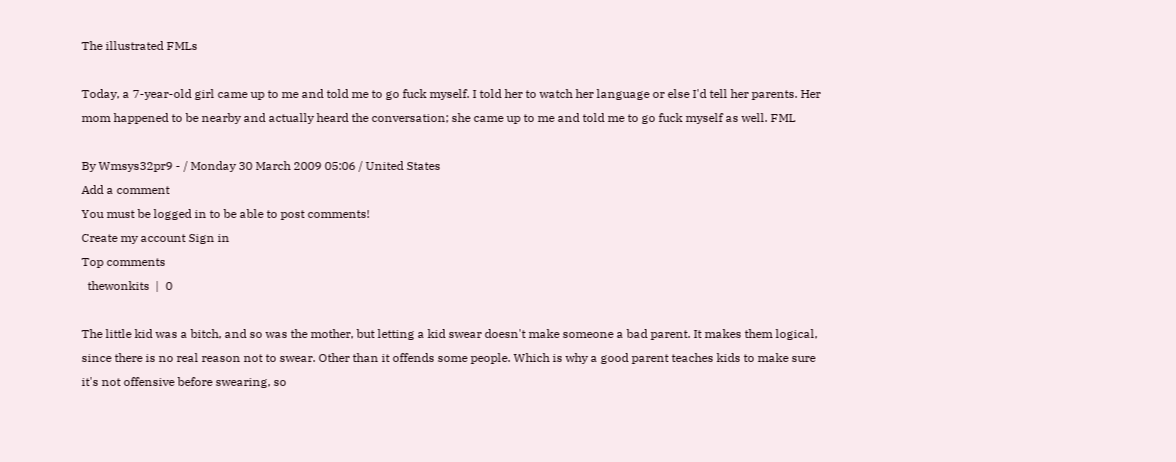The illustrated FMLs

Today, a 7-year-old girl came up to me and told me to go fuck myself. I told her to watch her language or else I'd tell her parents. Her mom happened to be nearby and actually heard the conversation; she came up to me and told me to go fuck myself as well. FML

By Wmsys32pr9 - / Monday 30 March 2009 05:06 / United States
Add a comment
You must be logged in to be able to post comments!
Create my account Sign in
Top comments
  thewonkits  |  0

The little kid was a bitch, and so was the mother, but letting a kid swear doesn't make someone a bad parent. It makes them logical, since there is no real reason not to swear. Other than it offends some people. Which is why a good parent teaches kids to make sure it's not offensive before swearing, so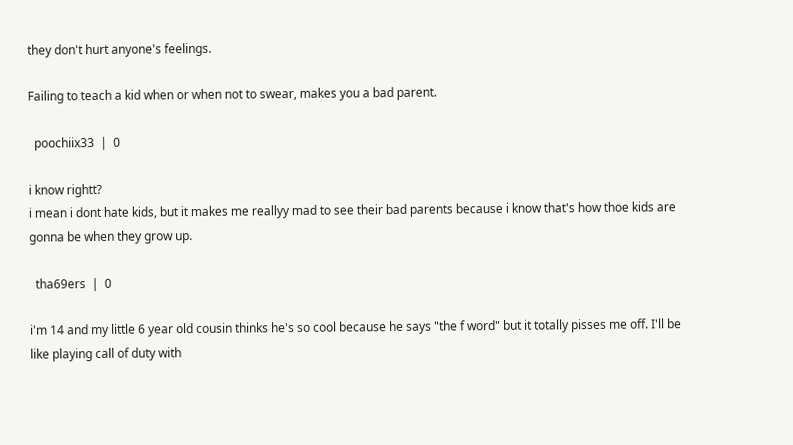they don't hurt anyone's feelings.

Failing to teach a kid when or when not to swear, makes you a bad parent.

  poochiix33  |  0

i know rightt?
i mean i dont hate kids, but it makes me reallyy mad to see their bad parents because i know that's how thoe kids are gonna be when they grow up.

  tha69ers  |  0

i'm 14 and my little 6 year old cousin thinks he's so cool because he says "the f word" but it totally pisses me off. I'll be like playing call of duty with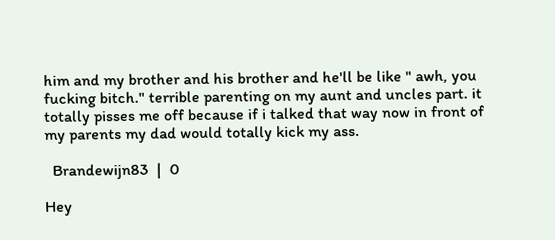him and my brother and his brother and he'll be like " awh, you fucking bitch." terrible parenting on my aunt and uncles part. it totally pisses me off because if i talked that way now in front of my parents my dad would totally kick my ass.

  Brandewijn83  |  0

Hey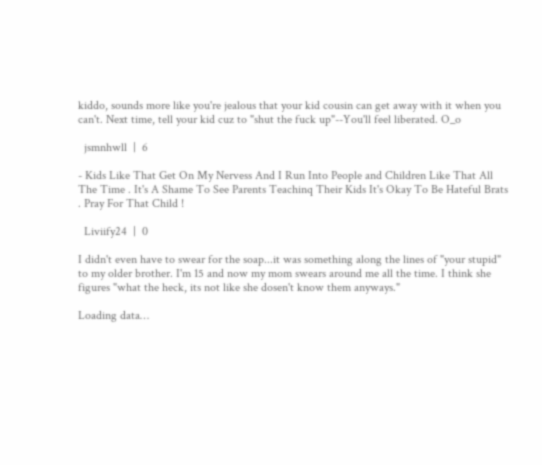kiddo, sounds more like you're jealous that your kid cousin can get away with it when you can't. Next time, tell your kid cuz to "shut the fuck up"--You'll feel liberated. O_o

  jsmnhwll  |  6

- Kids Like That Get On My Nervess And I Run Into People and Children Like That All The Time . It's A Shame To See Parents Teachinq Their Kids It's Okay To Be Hateful Brats . Pray For That Child !

  Liviify24  |  0

I didn't even have to swear for the soap...it was something along the lines of "your stupid" to my older brother. I'm 15 and now my mom swears around me all the time. I think she figures "what the heck, its not like she dosen't know them anyways."

Loading data…